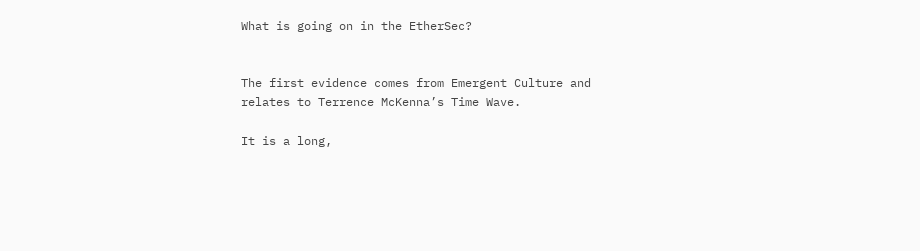What is going on in the EtherSec?


The first evidence comes from Emergent Culture and relates to Terrence McKenna’s Time Wave.

It is a long,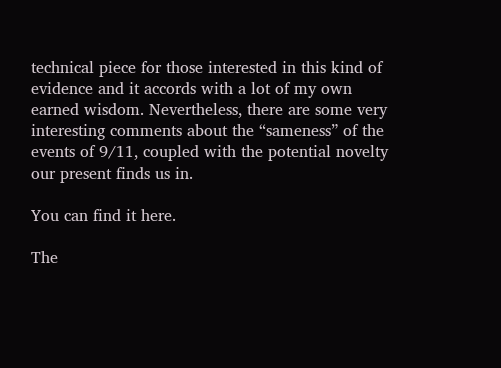technical piece for those interested in this kind of evidence and it accords with a lot of my own earned wisdom. Nevertheless, there are some very interesting comments about the “sameness” of the events of 9/11, coupled with the potential novelty our present finds us in.

You can find it here.

The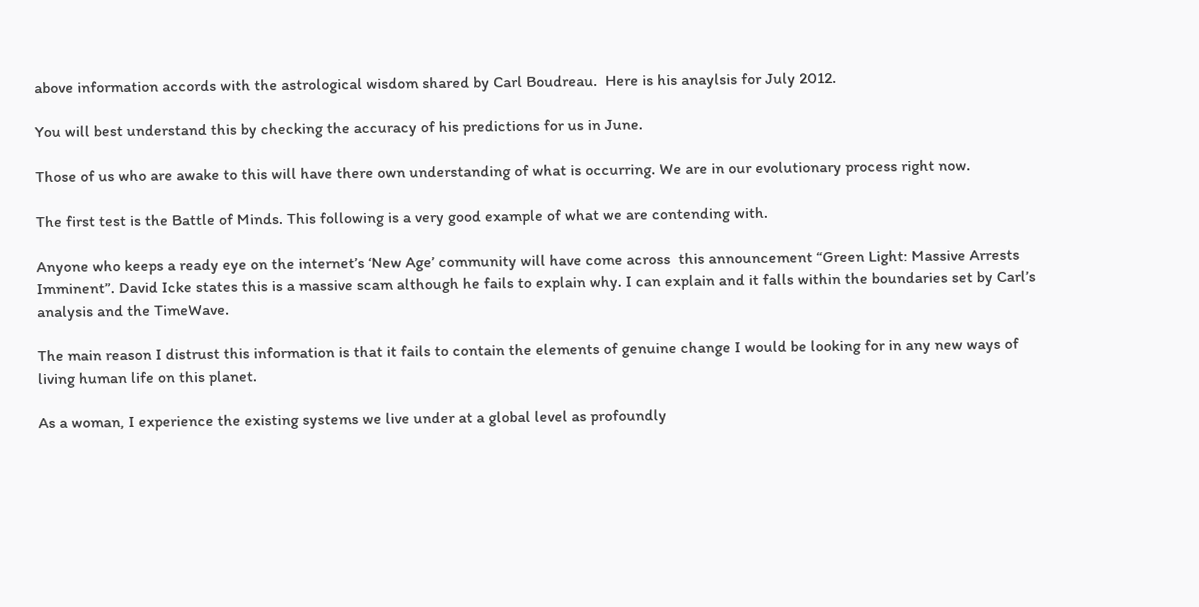above information accords with the astrological wisdom shared by Carl Boudreau.  Here is his anaylsis for July 2012.

You will best understand this by checking the accuracy of his predictions for us in June.

Those of us who are awake to this will have there own understanding of what is occurring. We are in our evolutionary process right now.

The first test is the Battle of Minds. This following is a very good example of what we are contending with.

Anyone who keeps a ready eye on the internet’s ‘New Age’ community will have come across  this announcement “Green Light: Massive Arrests Imminent”. David Icke states this is a massive scam although he fails to explain why. I can explain and it falls within the boundaries set by Carl’s analysis and the TimeWave.

The main reason I distrust this information is that it fails to contain the elements of genuine change I would be looking for in any new ways of living human life on this planet.

As a woman, I experience the existing systems we live under at a global level as profoundly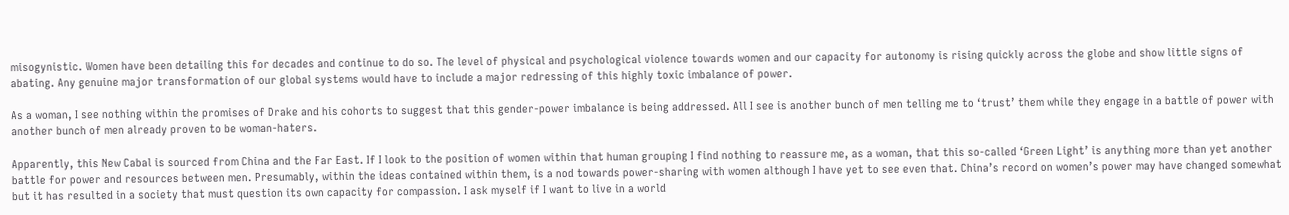misogynistic. Women have been detailing this for decades and continue to do so. The level of physical and psychological violence towards women and our capacity for autonomy is rising quickly across the globe and show little signs of abating. Any genuine major transformation of our global systems would have to include a major redressing of this highly toxic imbalance of power.

As a woman, I see nothing within the promises of Drake and his cohorts to suggest that this gender-power imbalance is being addressed. All I see is another bunch of men telling me to ‘trust’ them while they engage in a battle of power with another bunch of men already proven to be woman-haters.

Apparently, this New Cabal is sourced from China and the Far East. If I look to the position of women within that human grouping I find nothing to reassure me, as a woman, that this so-called ‘Green Light’ is anything more than yet another battle for power and resources between men. Presumably, within the ideas contained within them, is a nod towards power-sharing with women although I have yet to see even that. China’s record on women’s power may have changed somewhat but it has resulted in a society that must question its own capacity for compassion. I ask myself if I want to live in a world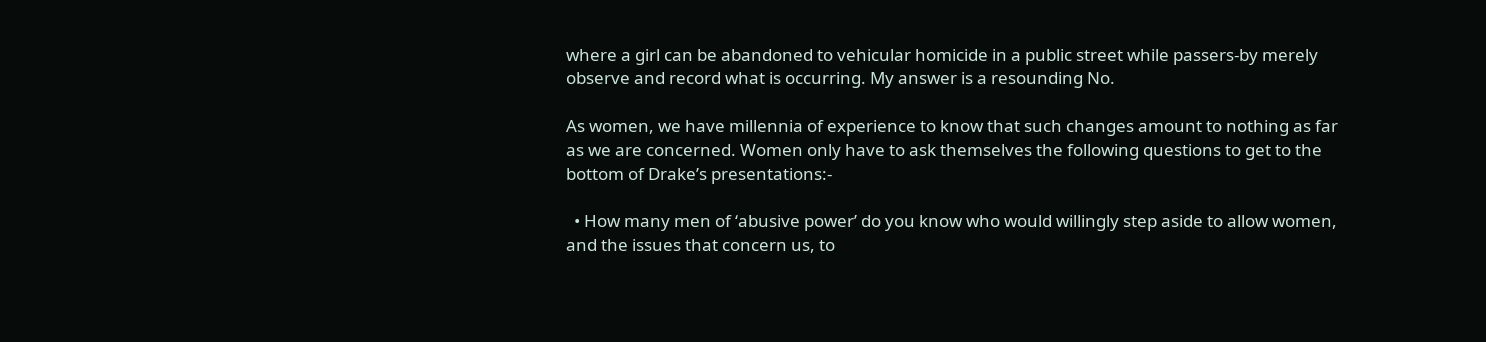where a girl can be abandoned to vehicular homicide in a public street while passers-by merely observe and record what is occurring. My answer is a resounding No.

As women, we have millennia of experience to know that such changes amount to nothing as far as we are concerned. Women only have to ask themselves the following questions to get to the bottom of Drake’s presentations:-

  • How many men of ‘abusive power’ do you know who would willingly step aside to allow women, and the issues that concern us, to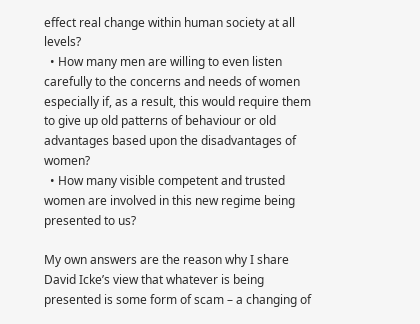effect real change within human society at all levels?
  • How many men are willing to even listen carefully to the concerns and needs of women especially if, as a result, this would require them to give up old patterns of behaviour or old advantages based upon the disadvantages of women?
  • How many visible competent and trusted women are involved in this new regime being presented to us?

My own answers are the reason why I share David Icke’s view that whatever is being presented is some form of scam – a changing of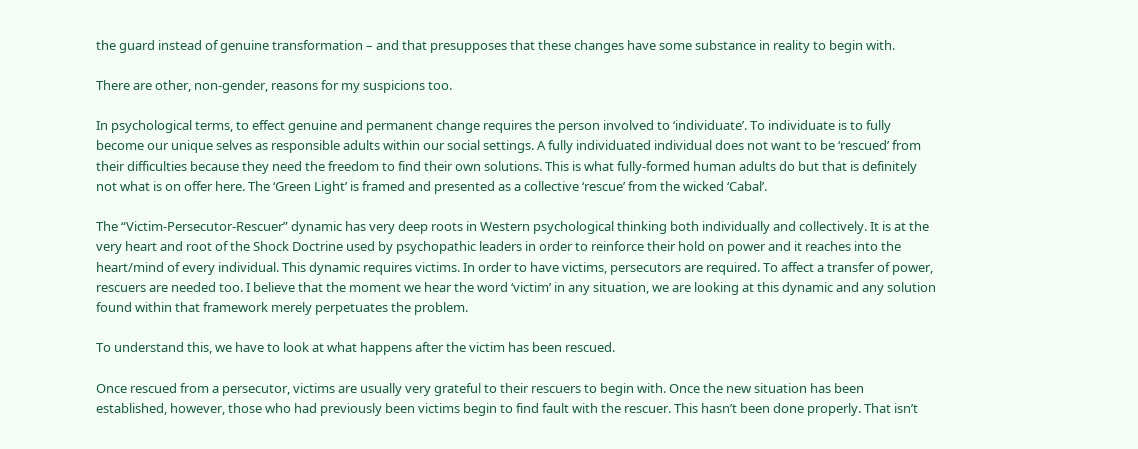the guard instead of genuine transformation – and that presupposes that these changes have some substance in reality to begin with.

There are other, non-gender, reasons for my suspicions too.

In psychological terms, to effect genuine and permanent change requires the person involved to ‘individuate’. To individuate is to fully become our unique selves as responsible adults within our social settings. A fully individuated individual does not want to be ‘rescued’ from their difficulties because they need the freedom to find their own solutions. This is what fully-formed human adults do but that is definitely not what is on offer here. The ‘Green Light’ is framed and presented as a collective ‘rescue’ from the wicked ‘Cabal’.

The “Victim-Persecutor-Rescuer” dynamic has very deep roots in Western psychological thinking both individually and collectively. It is at the very heart and root of the Shock Doctrine used by psychopathic leaders in order to reinforce their hold on power and it reaches into the heart/mind of every individual. This dynamic requires victims. In order to have victims, persecutors are required. To affect a transfer of power, rescuers are needed too. I believe that the moment we hear the word ‘victim’ in any situation, we are looking at this dynamic and any solution found within that framework merely perpetuates the problem.

To understand this, we have to look at what happens after the victim has been rescued.

Once rescued from a persecutor, victims are usually very grateful to their rescuers to begin with. Once the new situation has been established, however, those who had previously been victims begin to find fault with the rescuer. This hasn’t been done properly. That isn’t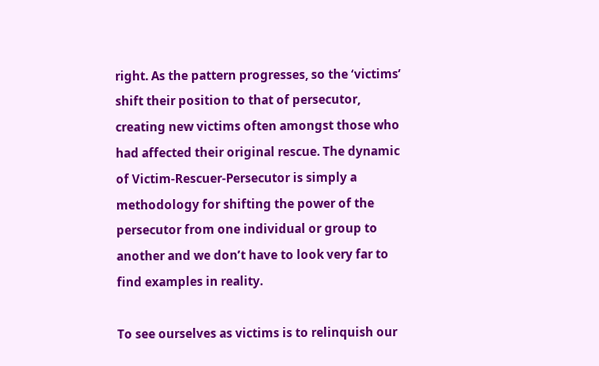right. As the pattern progresses, so the ‘victims’ shift their position to that of persecutor, creating new victims often amongst those who had affected their original rescue. The dynamic of Victim-Rescuer-Persecutor is simply a methodology for shifting the power of the persecutor from one individual or group to another and we don’t have to look very far to find examples in reality.

To see ourselves as victims is to relinquish our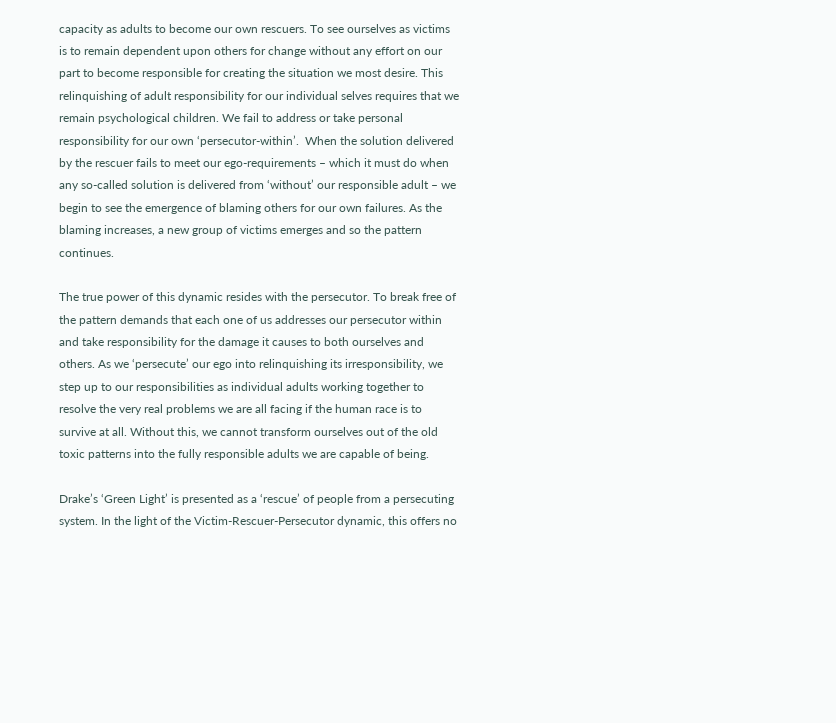capacity as adults to become our own rescuers. To see ourselves as victims is to remain dependent upon others for change without any effort on our part to become responsible for creating the situation we most desire. This relinquishing of adult responsibility for our individual selves requires that we remain psychological children. We fail to address or take personal responsibility for our own ‘persecutor-within’.  When the solution delivered by the rescuer fails to meet our ego-requirements – which it must do when any so-called solution is delivered from ‘without’ our responsible adult – we begin to see the emergence of blaming others for our own failures. As the blaming increases, a new group of victims emerges and so the pattern continues.

The true power of this dynamic resides with the persecutor. To break free of the pattern demands that each one of us addresses our persecutor within and take responsibility for the damage it causes to both ourselves and others. As we ‘persecute’ our ego into relinquishing its irresponsibility, we step up to our responsibilities as individual adults working together to resolve the very real problems we are all facing if the human race is to survive at all. Without this, we cannot transform ourselves out of the old toxic patterns into the fully responsible adults we are capable of being.

Drake’s ‘Green Light’ is presented as a ‘rescue’ of people from a persecuting system. In the light of the Victim-Rescuer-Persecutor dynamic, this offers no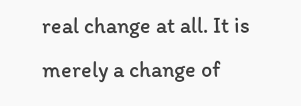real change at all. It is merely a change of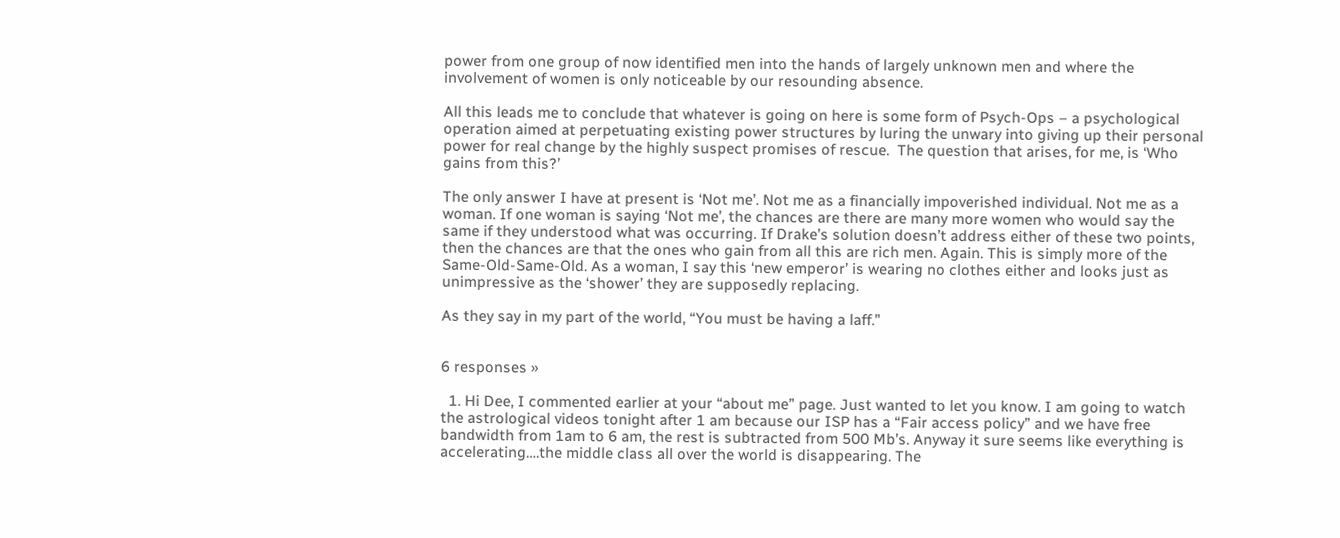power from one group of now identified men into the hands of largely unknown men and where the involvement of women is only noticeable by our resounding absence.

All this leads me to conclude that whatever is going on here is some form of Psych-Ops – a psychological operation aimed at perpetuating existing power structures by luring the unwary into giving up their personal power for real change by the highly suspect promises of rescue.  The question that arises, for me, is ‘Who gains from this?’

The only answer I have at present is ‘Not me’. Not me as a financially impoverished individual. Not me as a woman. If one woman is saying ‘Not me’, the chances are there are many more women who would say the same if they understood what was occurring. If Drake’s solution doesn’t address either of these two points, then the chances are that the ones who gain from all this are rich men. Again. This is simply more of the Same-Old-Same-Old. As a woman, I say this ‘new emperor’ is wearing no clothes either and looks just as unimpressive as the ‘shower’ they are supposedly replacing.

As they say in my part of the world, “You must be having a laff.”


6 responses »

  1. Hi Dee, I commented earlier at your “about me” page. Just wanted to let you know. I am going to watch the astrological videos tonight after 1 am because our ISP has a “Fair access policy” and we have free bandwidth from 1am to 6 am, the rest is subtracted from 500 Mb’s. Anyway it sure seems like everything is accelerating….the middle class all over the world is disappearing. The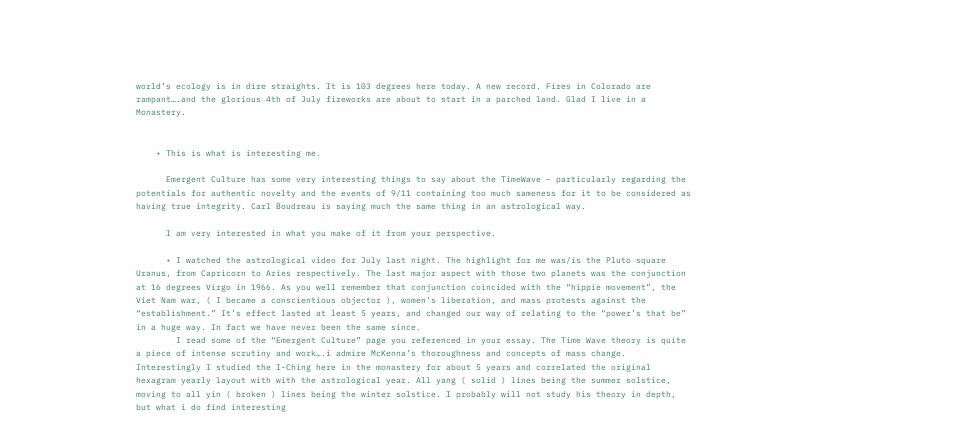world’s ecology is in dire straights. It is 103 degrees here today. A new record. Fires in Colorado are rampant….and the glorious 4th of July fireworks are about to start in a parched land. Glad I live in a Monastery.


    • This is what is interesting me.

      Emergent Culture has some very interesting things to say about the TimeWave – particularly regarding the potentials for authentic novelty and the events of 9/11 containing too much sameness for it to be considered as having true integrity. Carl Boudreau is saying much the same thing in an astrological way.

      I am very interested in what you make of it from your perspective.

      • I watched the astrological video for July last night. The highlight for me was/is the Pluto square Uranus, from Capricorn to Aries respectively. The last major aspect with those two planets was the conjunction at 16 degrees Virgo in 1966. As you well remember that conjunction coincided with the “hippie movement”, the Viet Nam war, ( I became a conscientious objector ), women’s liberation, and mass protests against the “establishment.” It’s effect lasted at least 5 years, and changed our way of relating to the “power’s that be” in a huge way. In fact we have never been the same since.
        I read some of the “Emergent Culture” page you referenced in your essay. The Time Wave theory is quite a piece of intense scrutiny and work….i admire McKenna’s thoroughness and concepts of mass change. Interestingly I studied the I-Ching here in the monastery for about 5 years and correlated the original hexagram yearly layout with with the astrological year. All yang ( solid ) lines being the summer solstice, moving to all yin ( broken ) lines being the winter solstice. I probably will not study his theory in depth, but what i do find interesting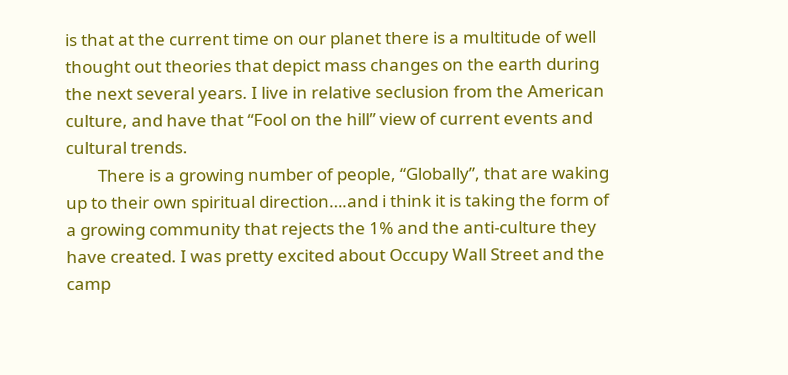is that at the current time on our planet there is a multitude of well thought out theories that depict mass changes on the earth during the next several years. I live in relative seclusion from the American culture, and have that “Fool on the hill” view of current events and cultural trends.
        There is a growing number of people, “Globally”, that are waking up to their own spiritual direction….and i think it is taking the form of a growing community that rejects the 1% and the anti-culture they have created. I was pretty excited about Occupy Wall Street and the camp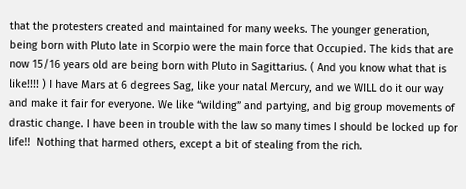that the protesters created and maintained for many weeks. The younger generation, being born with Pluto late in Scorpio were the main force that Occupied. The kids that are now 15/16 years old are being born with Pluto in Sagittarius. ( And you know what that is like!!!! ) I have Mars at 6 degrees Sag, like your natal Mercury, and we WILL do it our way and make it fair for everyone. We like “wilding” and partying, and big group movements of drastic change. I have been in trouble with the law so many times I should be locked up for life!!  Nothing that harmed others, except a bit of stealing from the rich.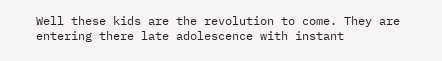Well these kids are the revolution to come. They are entering there late adolescence with instant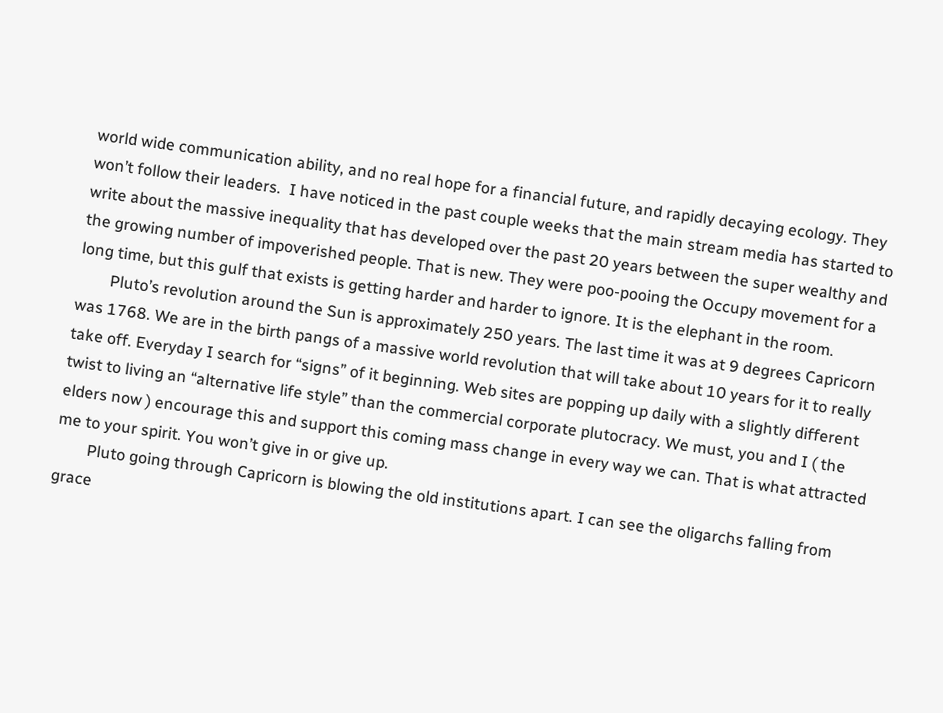world wide communication ability, and no real hope for a financial future, and rapidly decaying ecology. They won’t follow their leaders.  I have noticed in the past couple weeks that the main stream media has started to write about the massive inequality that has developed over the past 20 years between the super wealthy and the growing number of impoverished people. That is new. They were poo-pooing the Occupy movement for a long time, but this gulf that exists is getting harder and harder to ignore. It is the elephant in the room.
        Pluto’s revolution around the Sun is approximately 250 years. The last time it was at 9 degrees Capricorn was 1768. We are in the birth pangs of a massive world revolution that will take about 10 years for it to really take off. Everyday I search for “signs” of it beginning. Web sites are popping up daily with a slightly different twist to living an “alternative life style” than the commercial corporate plutocracy. We must, you and I ( the elders now ) encourage this and support this coming mass change in every way we can. That is what attracted me to your spirit. You won’t give in or give up.
        Pluto going through Capricorn is blowing the old institutions apart. I can see the oligarchs falling from grace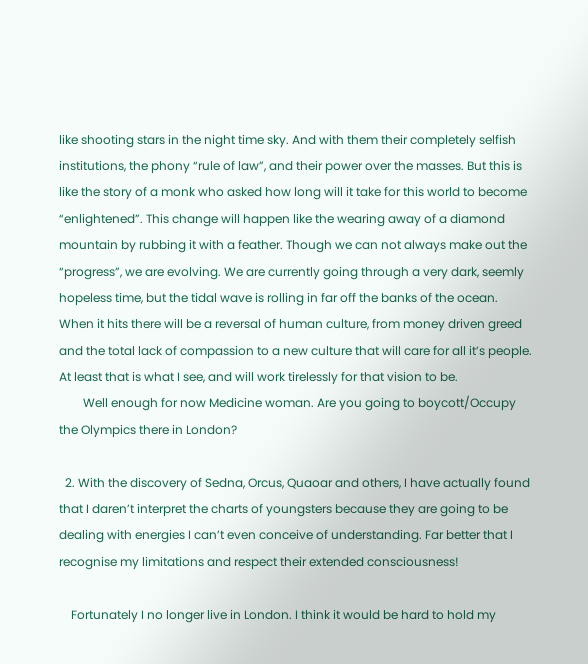like shooting stars in the night time sky. And with them their completely selfish institutions, the phony “rule of law”, and their power over the masses. But this is like the story of a monk who asked how long will it take for this world to become “enlightened”. This change will happen like the wearing away of a diamond mountain by rubbing it with a feather. Though we can not always make out the “progress”, we are evolving. We are currently going through a very dark, seemly hopeless time, but the tidal wave is rolling in far off the banks of the ocean. When it hits there will be a reversal of human culture, from money driven greed and the total lack of compassion to a new culture that will care for all it’s people. At least that is what I see, and will work tirelessly for that vision to be.
        Well enough for now Medicine woman. Are you going to boycott/Occupy the Olympics there in London?

  2. With the discovery of Sedna, Orcus, Quaoar and others, I have actually found that I daren’t interpret the charts of youngsters because they are going to be dealing with energies I can’t even conceive of understanding. Far better that I recognise my limitations and respect their extended consciousness!

    Fortunately I no longer live in London. I think it would be hard to hold my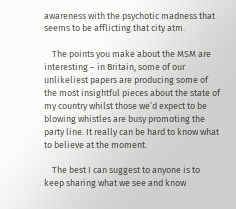awareness with the psychotic madness that seems to be afflicting that city atm.

    The points you make about the MSM are interesting – in Britain, some of our unlikeliest papers are producing some of the most insightful pieces about the state of my country whilst those we’d expect to be blowing whistles are busy promoting the party line. It really can be hard to know what to believe at the moment.

    The best I can suggest to anyone is to keep sharing what we see and know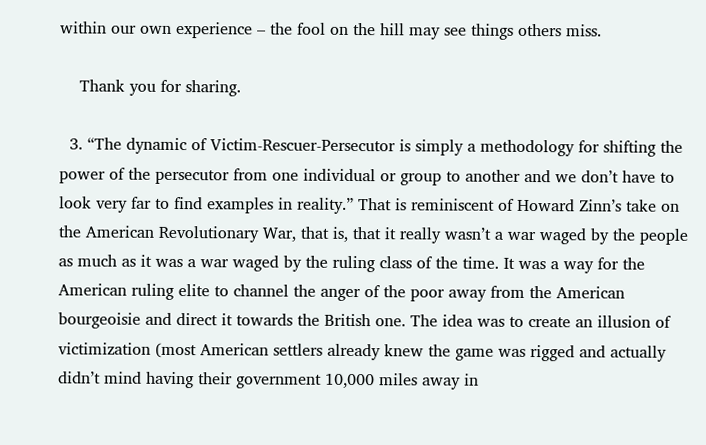within our own experience – the fool on the hill may see things others miss.

    Thank you for sharing.

  3. “The dynamic of Victim-Rescuer-Persecutor is simply a methodology for shifting the power of the persecutor from one individual or group to another and we don’t have to look very far to find examples in reality.” That is reminiscent of Howard Zinn’s take on the American Revolutionary War, that is, that it really wasn’t a war waged by the people as much as it was a war waged by the ruling class of the time. It was a way for the American ruling elite to channel the anger of the poor away from the American bourgeoisie and direct it towards the British one. The idea was to create an illusion of victimization (most American settlers already knew the game was rigged and actually didn’t mind having their government 10,000 miles away in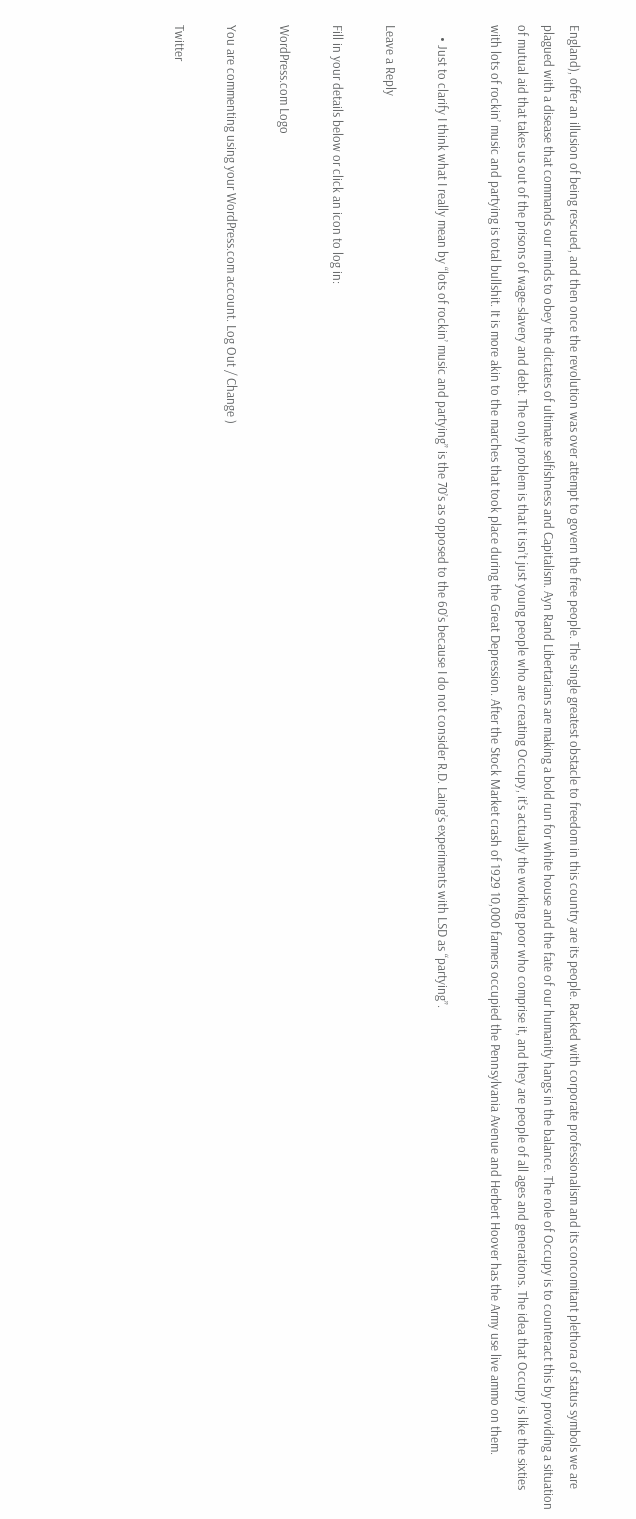England), offer an illusion of being rescued, and then once the revolution was over attempt to govern the free people. The single greatest obstacle to freedom in this country are its people. Racked with corporate professionalism and its concomitant plethora of status symbols we are plagued with a disease that commands our minds to obey the dictates of ultimate selfishness and Capitalism. Ayn Rand Libertarians are making a bold run for white house and the fate of our humanity hangs in the balance. The role of Occupy is to counteract this by providing a situation of mutual aid that takes us out of the prisons of wage-slavery and debt. The only problem is that it isn’t just young people who are creating Occupy, it’s actually the working poor who comprise it, and they are people of all ages and generations. The idea that Occupy is like the sixties with lots of rockin’ music and partying is total bullshit. It is more akin to the marches that took place during the Great Depression. After the Stock Market crash of 1929 10,000 farmers occupied the Pennsylvania Avenue and Herbert Hoover has the Army use live ammo on them.

    • Just to clarify I think what I really mean by “lots of rockin’ music and partying” is the 70’s as opposed to the 60’s because I do not consider R.D. Laing’s experiments with LSD as “partying”.

Leave a Reply

Fill in your details below or click an icon to log in:

WordPress.com Logo

You are commenting using your WordPress.com account. Log Out / Change )

Twitter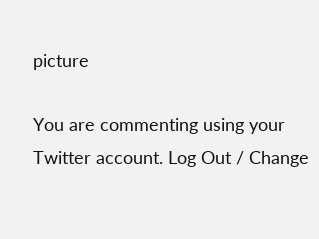picture

You are commenting using your Twitter account. Log Out / Change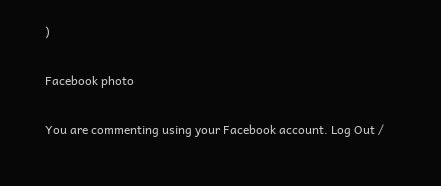)

Facebook photo

You are commenting using your Facebook account. Log Out /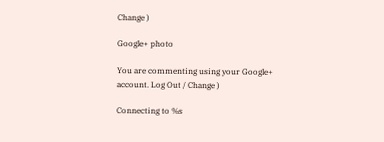Change )

Google+ photo

You are commenting using your Google+ account. Log Out / Change )

Connecting to %s